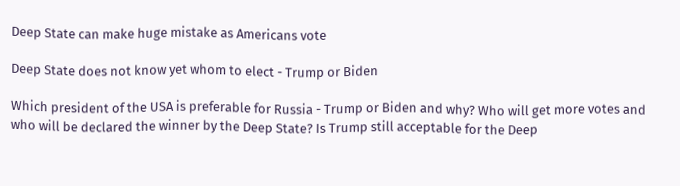Deep State can make huge mistake as Americans vote

Deep State does not know yet whom to elect - Trump or Biden

Which president of the USA is preferable for Russia - Trump or Biden and why? Who will get more votes and who will be declared the winner by the Deep State? Is Trump still acceptable for the Deep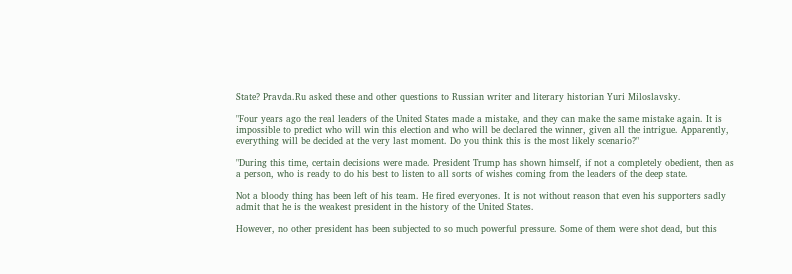State? Pravda.Ru asked these and other questions to Russian writer and literary historian Yuri Miloslavsky.

"Four years ago the real leaders of the United States made a mistake, and they can make the same mistake again. It is impossible to predict who will win this election and who will be declared the winner, given all the intrigue. Apparently, everything will be decided at the very last moment. Do you think this is the most likely scenario?"

"During this time, certain decisions were made. President Trump has shown himself, if not a completely obedient, then as a person, who is ready to do his best to listen to all sorts of wishes coming from the leaders of the deep state.

Not a bloody thing has been left of his team. He fired everyones. It is not without reason that even his supporters sadly admit that he is the weakest president in the history of the United States.

However, no other president has been subjected to so much powerful pressure. Some of them were shot dead, but this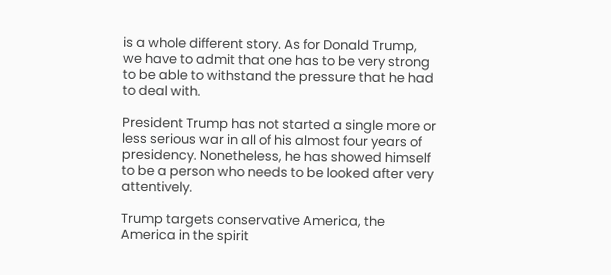is a whole different story. As for Donald Trump, we have to admit that one has to be very strong to be able to withstand the pressure that he had to deal with.

President Trump has not started a single more or less serious war in all of his almost four years of presidency. Nonetheless, he has showed himself to be a person who needs to be looked after very attentively.

Trump targets conservative America, the America in the spirit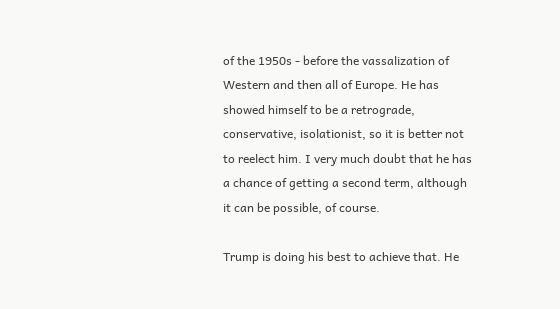of the 1950s - before the vassalization of Western and then all of Europe. He has showed himself to be a retrograde, conservative, isolationist, so it is better not to reelect him. I very much doubt that he has a chance of getting a second term, although it can be possible, of course.

Trump is doing his best to achieve that. He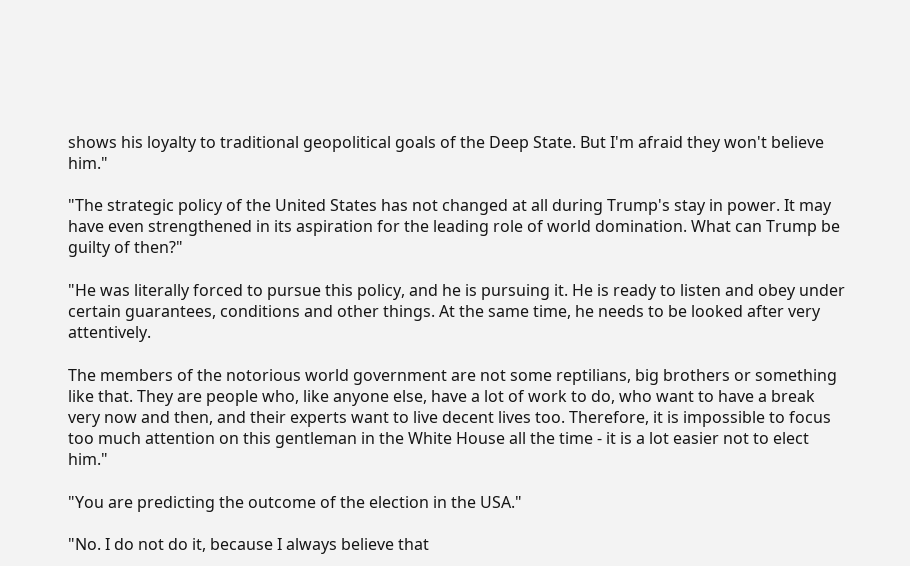shows his loyalty to traditional geopolitical goals of the Deep State. But I'm afraid they won't believe him."

"The strategic policy of the United States has not changed at all during Trump's stay in power. It may have even strengthened in its aspiration for the leading role of world domination. What can Trump be guilty of then?"

"He was literally forced to pursue this policy, and he is pursuing it. He is ready to listen and obey under certain guarantees, conditions and other things. At the same time, he needs to be looked after very attentively.

The members of the notorious world government are not some reptilians, big brothers or something like that. They are people who, like anyone else, have a lot of work to do, who want to have a break very now and then, and their experts want to live decent lives too. Therefore, it is impossible to focus too much attention on this gentleman in the White House all the time - it is a lot easier not to elect him."

"You are predicting the outcome of the election in the USA."

"No. I do not do it, because I always believe that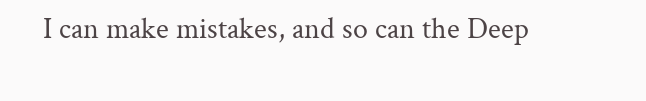I can make mistakes, and so can the Deep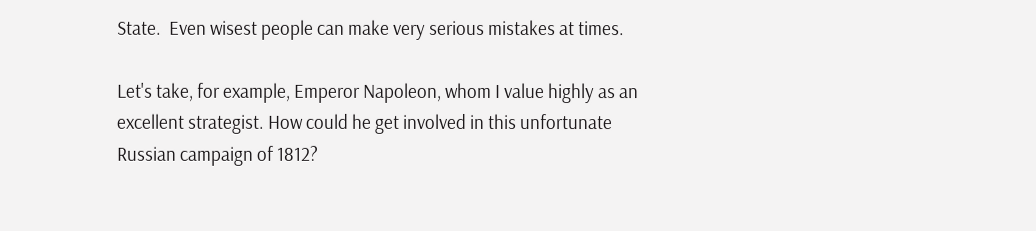State.  Even wisest people can make very serious mistakes at times.

Let's take, for example, Emperor Napoleon, whom I value highly as an excellent strategist. How could he get involved in this unfortunate Russian campaign of 1812?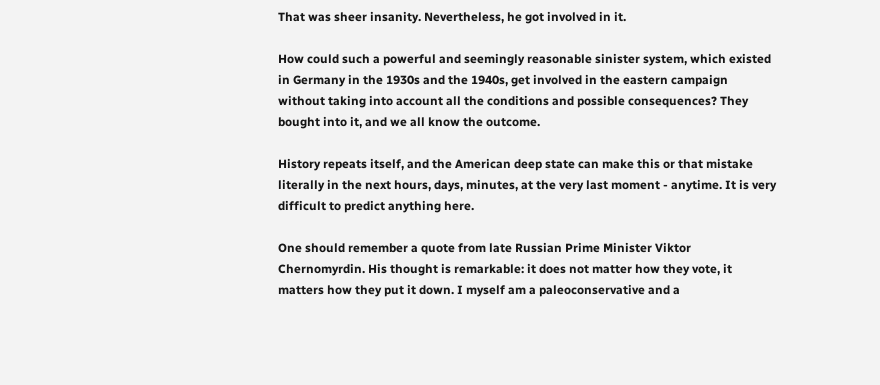That was sheer insanity. Nevertheless, he got involved in it.

How could such a powerful and seemingly reasonable sinister system, which existed in Germany in the 1930s and the 1940s, get involved in the eastern campaign without taking into account all the conditions and possible consequences? They bought into it, and we all know the outcome.

History repeats itself, and the American deep state can make this or that mistake literally in the next hours, days, minutes, at the very last moment - anytime. It is very difficult to predict anything here.

One should remember a quote from late Russian Prime Minister Viktor Chernomyrdin. His thought is remarkable: it does not matter how they vote, it matters how they put it down. I myself am a paleoconservative and a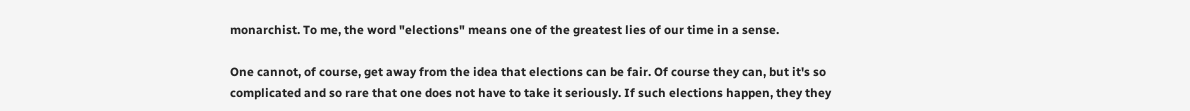monarchist. To me, the word "elections" means one of the greatest lies of our time in a sense.

One cannot, of course, get away from the idea that elections can be fair. Of course they can, but it's so complicated and so rare that one does not have to take it seriously. If such elections happen, they they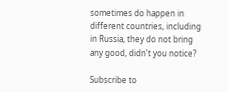sometimes do happen in different countries, including in Russia, they do not bring any good, didn't you notice?

Subscribe to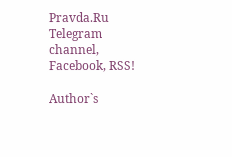Pravda.Ru Telegram channel, Facebook, RSS!

Author`s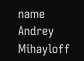name Andrey Mihayloff